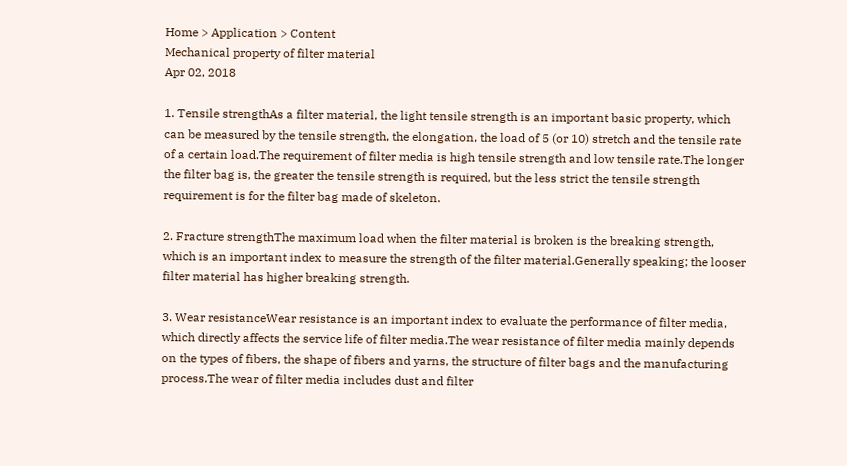Home > Application > Content
Mechanical property of filter material
Apr 02, 2018

1. Tensile strengthAs a filter material, the light tensile strength is an important basic property, which can be measured by the tensile strength, the elongation, the load of 5 (or 10) stretch and the tensile rate of a certain load.The requirement of filter media is high tensile strength and low tensile rate.The longer the filter bag is, the greater the tensile strength is required, but the less strict the tensile strength requirement is for the filter bag made of skeleton.

2. Fracture strengthThe maximum load when the filter material is broken is the breaking strength, which is an important index to measure the strength of the filter material.Generally speaking; the looser filter material has higher breaking strength.

3. Wear resistanceWear resistance is an important index to evaluate the performance of filter media, which directly affects the service life of filter media.The wear resistance of filter media mainly depends on the types of fibers, the shape of fibers and yarns, the structure of filter bags and the manufacturing process.The wear of filter media includes dust and filter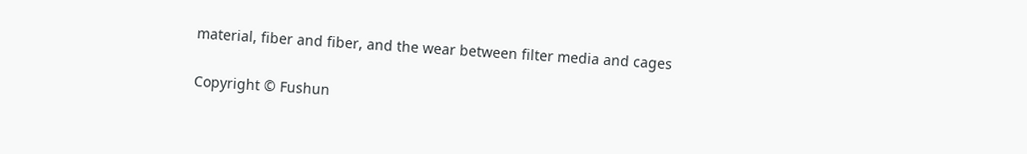material, fiber and fiber, and the wear between filter media and cages

Copyright © Fushun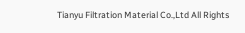Tianyu Filtration Material Co.,Ltd All Rights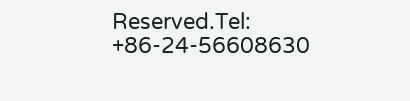Reserved.Tel: +86-24-56608630